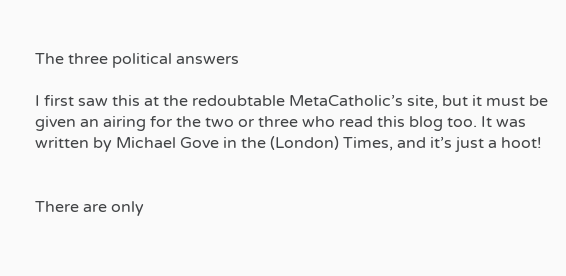The three political answers

I first saw this at the redoubtable MetaCatholic’s site, but it must be given an airing for the two or three who read this blog too. It was written by Michael Gove in the (London) Times, and it’s just a hoot!


There are only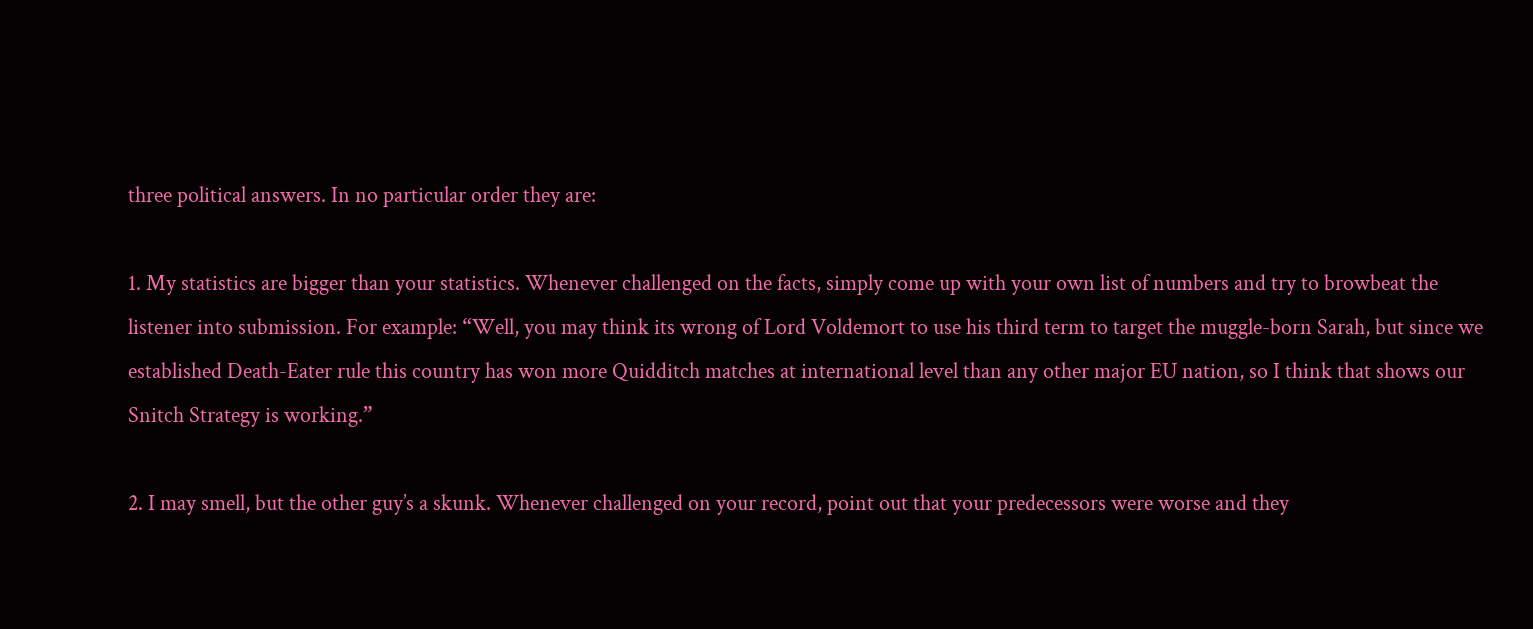three political answers. In no particular order they are:

1. My statistics are bigger than your statistics. Whenever challenged on the facts, simply come up with your own list of numbers and try to browbeat the listener into submission. For example: “Well, you may think its wrong of Lord Voldemort to use his third term to target the muggle-born Sarah, but since we established Death-Eater rule this country has won more Quidditch matches at international level than any other major EU nation, so I think that shows our Snitch Strategy is working.”

2. I may smell, but the other guy’s a skunk. Whenever challenged on your record, point out that your predecessors were worse and they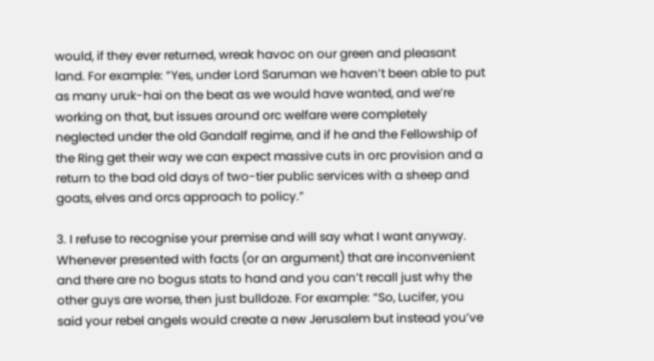would, if they ever returned, wreak havoc on our green and pleasant land. For example: “Yes, under Lord Saruman we haven’t been able to put as many uruk-hai on the beat as we would have wanted, and we’re working on that, but issues around orc welfare were completely neglected under the old Gandalf regime, and if he and the Fellowship of the Ring get their way we can expect massive cuts in orc provision and a return to the bad old days of two-tier public services with a sheep and goats, elves and orcs approach to policy.”

3. I refuse to recognise your premise and will say what I want anyway. Whenever presented with facts (or an argument) that are inconvenient and there are no bogus stats to hand and you can’t recall just why the other guys are worse, then just bulldoze. For example: “So, Lucifer, you said your rebel angels would create a new Jerusalem but instead you’ve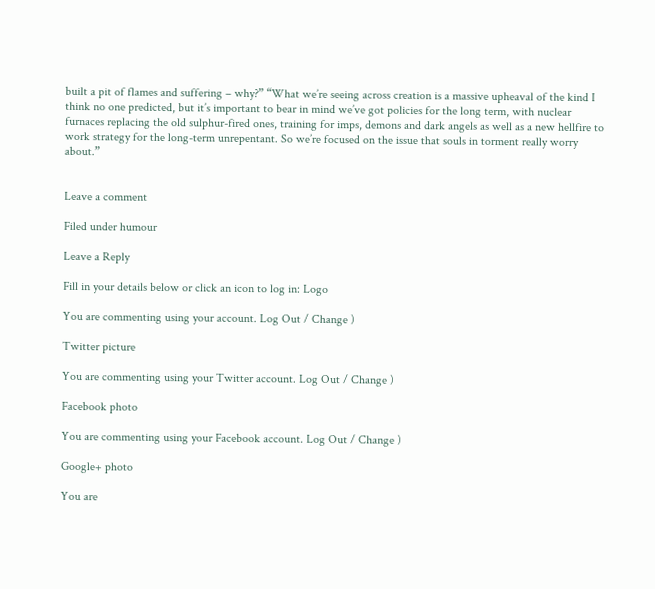built a pit of flames and suffering – why?” “What we’re seeing across creation is a massive upheaval of the kind I think no one predicted, but it’s important to bear in mind we’ve got policies for the long term, with nuclear furnaces replacing the old sulphur-fired ones, training for imps, demons and dark angels as well as a new hellfire to work strategy for the long-term unrepentant. So we’re focused on the issue that souls in torment really worry about.”


Leave a comment

Filed under humour

Leave a Reply

Fill in your details below or click an icon to log in: Logo

You are commenting using your account. Log Out / Change )

Twitter picture

You are commenting using your Twitter account. Log Out / Change )

Facebook photo

You are commenting using your Facebook account. Log Out / Change )

Google+ photo

You are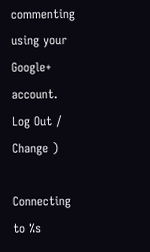commenting using your Google+ account. Log Out / Change )

Connecting to %s